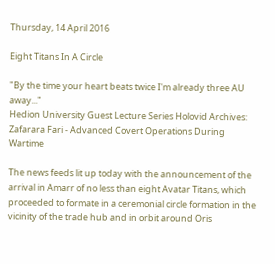Thursday, 14 April 2016

Eight Titans In A Circle

"By the time your heart beats twice I'm already three AU away..."
Hedion University Guest Lecture Series Holovid Archives: Zafarara Fari - Advanced Covert Operations During Wartime

The news feeds lit up today with the announcement of the arrival in Amarr of no less than eight Avatar Titans, which proceeded to formate in a ceremonial circle formation in the vicinity of the trade hub and in orbit around Oris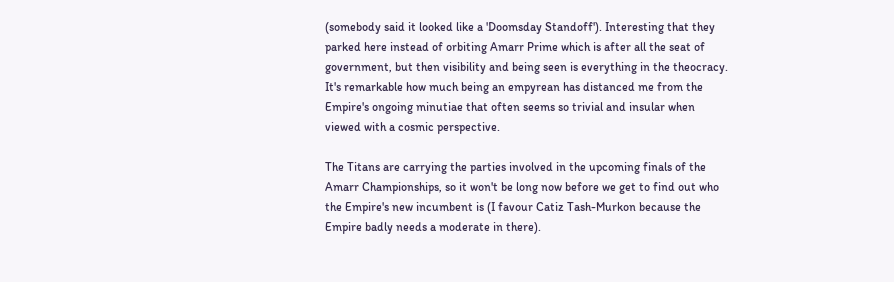(somebody said it looked like a 'Doomsday Standoff'). Interesting that they parked here instead of orbiting Amarr Prime which is after all the seat of government, but then visibility and being seen is everything in the theocracy. It's remarkable how much being an empyrean has distanced me from the Empire's ongoing minutiae that often seems so trivial and insular when viewed with a cosmic perspective.

The Titans are carrying the parties involved in the upcoming finals of the Amarr Championships, so it won't be long now before we get to find out who the Empire's new incumbent is (I favour Catiz Tash-Murkon because the Empire badly needs a moderate in there).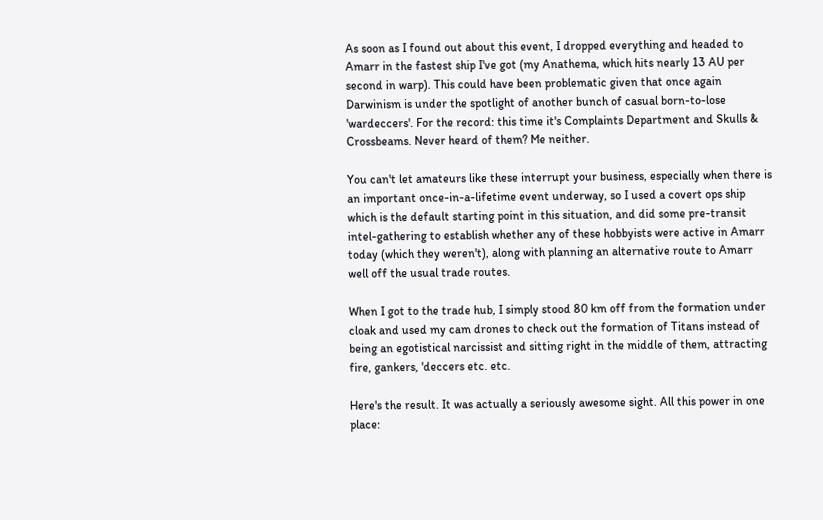As soon as I found out about this event, I dropped everything and headed to Amarr in the fastest ship I've got (my Anathema, which hits nearly 13 AU per second in warp). This could have been problematic given that once again Darwinism is under the spotlight of another bunch of casual born-to-lose 'wardeccers'. For the record: this time it's Complaints Department and Skulls & Crossbeams. Never heard of them? Me neither.

You can't let amateurs like these interrupt your business, especially when there is an important once-in-a-lifetime event underway, so I used a covert ops ship which is the default starting point in this situation, and did some pre-transit intel-gathering to establish whether any of these hobbyists were active in Amarr today (which they weren't), along with planning an alternative route to Amarr well off the usual trade routes.

When I got to the trade hub, I simply stood 80 km off from the formation under cloak and used my cam drones to check out the formation of Titans instead of being an egotistical narcissist and sitting right in the middle of them, attracting fire, gankers, 'deccers etc. etc.

Here's the result. It was actually a seriously awesome sight. All this power in one place: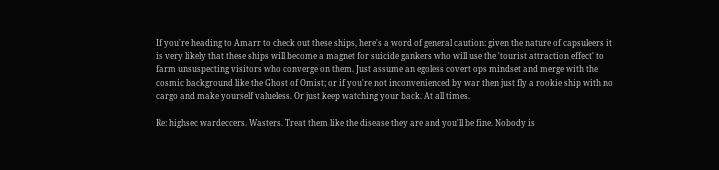If you're heading to Amarr to check out these ships, here's a word of general caution: given the nature of capsuleers it is very likely that these ships will become a magnet for suicide gankers who will use the 'tourist attraction effect' to farm unsuspecting visitors who converge on them. Just assume an egoless covert ops mindset and merge with the cosmic background like the Ghost of Omist; or if you're not inconvenienced by war then just fly a rookie ship with no cargo and make yourself valueless. Or just keep watching your back. At all times.

Re: highsec wardeccers. Wasters. Treat them like the disease they are and you'll be fine. Nobody is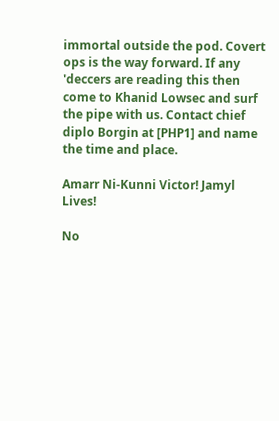immortal outside the pod. Covert ops is the way forward. If any 'deccers are reading this then come to Khanid Lowsec and surf the pipe with us. Contact chief diplo Borgin at [PHP1] and name the time and place.

Amarr Ni-Kunni Victor! Jamyl Lives!

No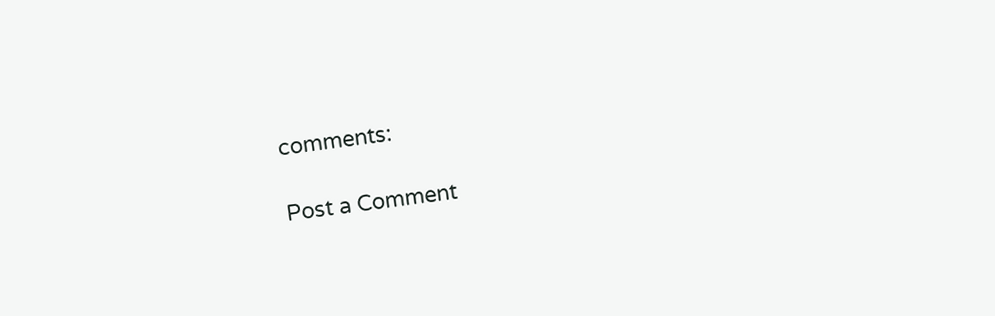comments:

Post a Comment